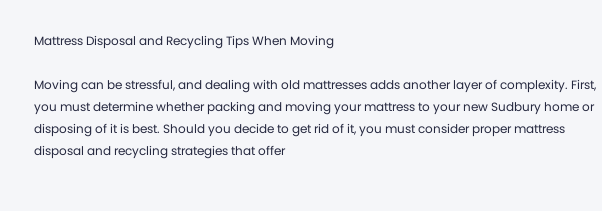Mattress Disposal and Recycling Tips When Moving

Moving can be stressful, and dealing with old mattresses adds another layer of complexity. First, you must determine whether packing and moving your mattress to your new Sudbury home or disposing of it is best. Should you decide to get rid of it, you must consider proper mattress disposal and recycling strategies that offer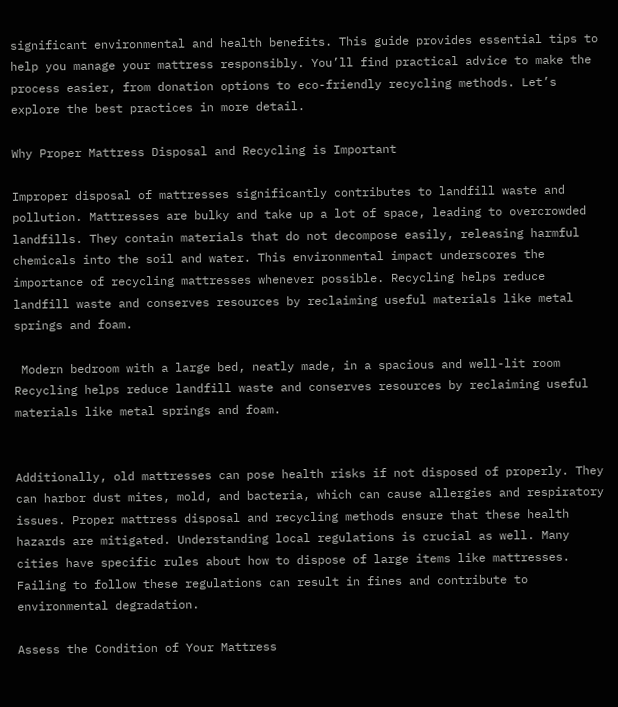significant environmental and health benefits. This guide provides essential tips to help you manage your mattress responsibly. You’ll find practical advice to make the process easier, from donation options to eco-friendly recycling methods. Let’s explore the best practices in more detail.

Why Proper Mattress Disposal and Recycling is Important

Improper disposal of mattresses significantly contributes to landfill waste and pollution. Mattresses are bulky and take up a lot of space, leading to overcrowded landfills. They contain materials that do not decompose easily, releasing harmful chemicals into the soil and water. This environmental impact underscores the importance of recycling mattresses whenever possible. Recycling helps reduce landfill waste and conserves resources by reclaiming useful materials like metal springs and foam.

 Modern bedroom with a large bed, neatly made, in a spacious and well-lit room
Recycling helps reduce landfill waste and conserves resources by reclaiming useful materials like metal springs and foam.


Additionally, old mattresses can pose health risks if not disposed of properly. They can harbor dust mites, mold, and bacteria, which can cause allergies and respiratory issues. Proper mattress disposal and recycling methods ensure that these health hazards are mitigated. Understanding local regulations is crucial as well. Many cities have specific rules about how to dispose of large items like mattresses. Failing to follow these regulations can result in fines and contribute to environmental degradation.

Assess the Condition of Your Mattress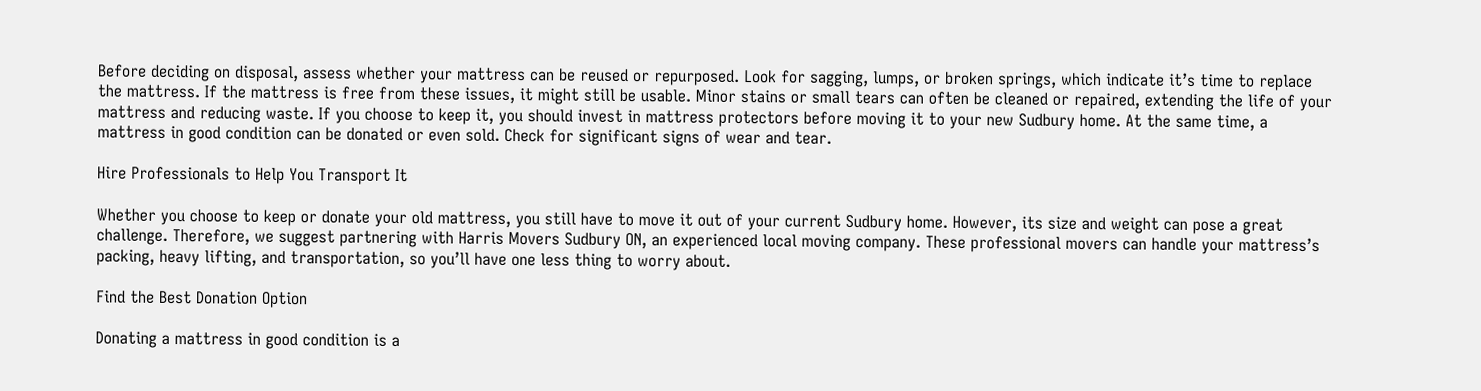Before deciding on disposal, assess whether your mattress can be reused or repurposed. Look for sagging, lumps, or broken springs, which indicate it’s time to replace the mattress. If the mattress is free from these issues, it might still be usable. Minor stains or small tears can often be cleaned or repaired, extending the life of your mattress and reducing waste. If you choose to keep it, you should invest in mattress protectors before moving it to your new Sudbury home. At the same time, a mattress in good condition can be donated or even sold. Check for significant signs of wear and tear.

Hire Professionals to Help You Transport It

Whether you choose to keep or donate your old mattress, you still have to move it out of your current Sudbury home. However, its size and weight can pose a great challenge. Therefore, we suggest partnering with Harris Movers Sudbury ON, an experienced local moving company. These professional movers can handle your mattress’s packing, heavy lifting, and transportation, so you’ll have one less thing to worry about.

Find the Best Donation Option

Donating a mattress in good condition is a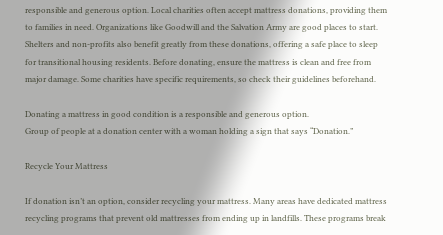responsible and generous option. Local charities often accept mattress donations, providing them to families in need. Organizations like Goodwill and the Salvation Army are good places to start. Shelters and non-profits also benefit greatly from these donations, offering a safe place to sleep for transitional housing residents. Before donating, ensure the mattress is clean and free from major damage. Some charities have specific requirements, so check their guidelines beforehand.

Donating a mattress in good condition is a responsible and generous option.
Group of people at a donation center with a woman holding a sign that says “Donation.”

Recycle Your Mattress

If donation isn’t an option, consider recycling your mattress. Many areas have dedicated mattress recycling programs that prevent old mattresses from ending up in landfills. These programs break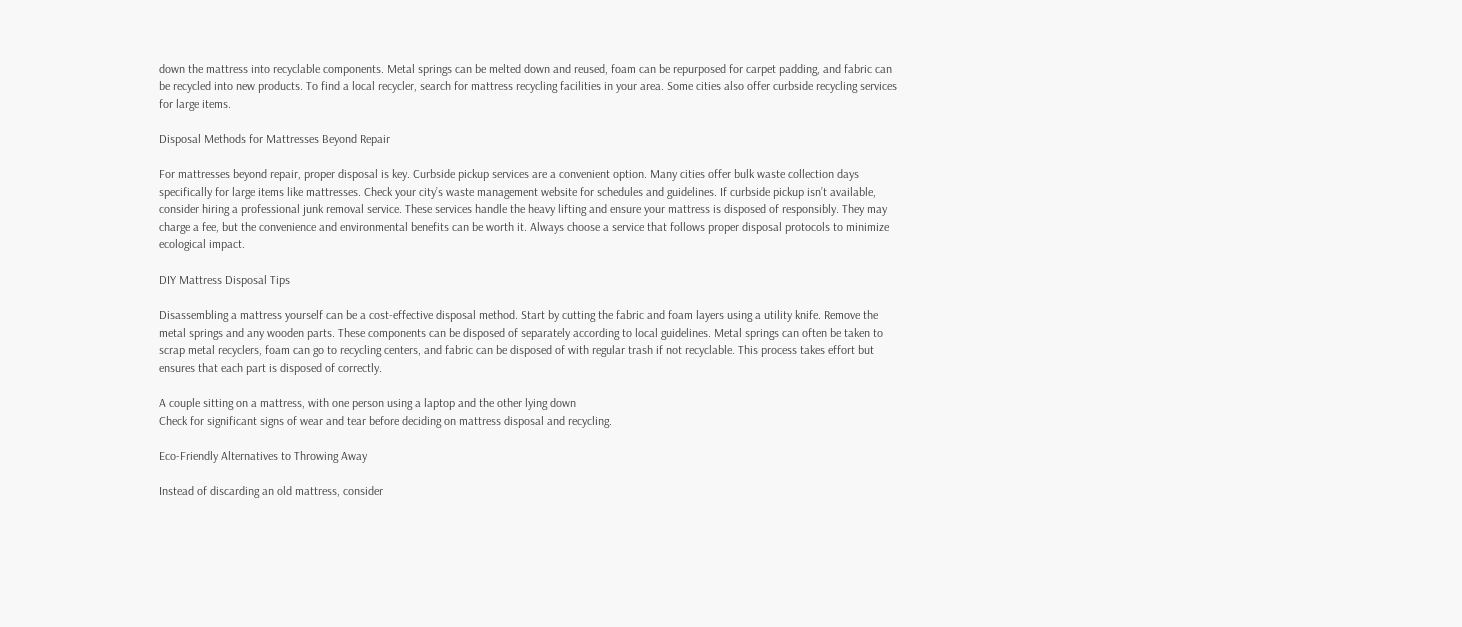down the mattress into recyclable components. Metal springs can be melted down and reused, foam can be repurposed for carpet padding, and fabric can be recycled into new products. To find a local recycler, search for mattress recycling facilities in your area. Some cities also offer curbside recycling services for large items.

Disposal Methods for Mattresses Beyond Repair

For mattresses beyond repair, proper disposal is key. Curbside pickup services are a convenient option. Many cities offer bulk waste collection days specifically for large items like mattresses. Check your city’s waste management website for schedules and guidelines. If curbside pickup isn’t available, consider hiring a professional junk removal service. These services handle the heavy lifting and ensure your mattress is disposed of responsibly. They may charge a fee, but the convenience and environmental benefits can be worth it. Always choose a service that follows proper disposal protocols to minimize ecological impact.

DIY Mattress Disposal Tips

Disassembling a mattress yourself can be a cost-effective disposal method. Start by cutting the fabric and foam layers using a utility knife. Remove the metal springs and any wooden parts. These components can be disposed of separately according to local guidelines. Metal springs can often be taken to scrap metal recyclers, foam can go to recycling centers, and fabric can be disposed of with regular trash if not recyclable. This process takes effort but ensures that each part is disposed of correctly.

A couple sitting on a mattress, with one person using a laptop and the other lying down
Check for significant signs of wear and tear before deciding on mattress disposal and recycling.

Eco-Friendly Alternatives to Throwing Away

Instead of discarding an old mattress, consider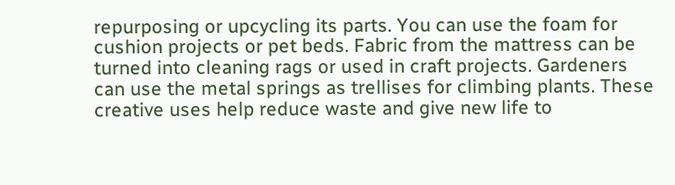repurposing or upcycling its parts. You can use the foam for cushion projects or pet beds. Fabric from the mattress can be turned into cleaning rags or used in craft projects. Gardeners can use the metal springs as trellises for climbing plants. These creative uses help reduce waste and give new life to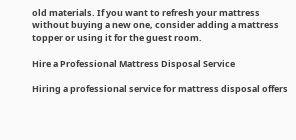old materials. If you want to refresh your mattress without buying a new one, consider adding a mattress topper or using it for the guest room.

Hire a Professional Mattress Disposal Service

Hiring a professional service for mattress disposal offers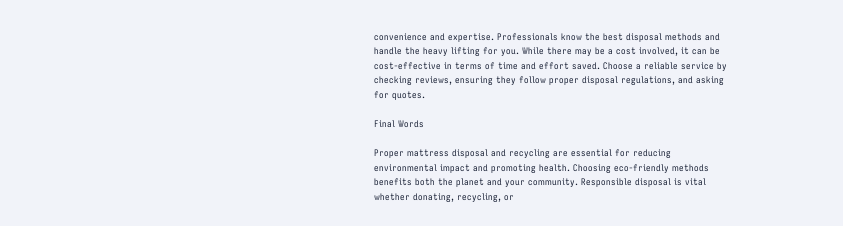convenience and expertise. Professionals know the best disposal methods and handle the heavy lifting for you. While there may be a cost involved, it can be cost-effective in terms of time and effort saved. Choose a reliable service by checking reviews, ensuring they follow proper disposal regulations, and asking for quotes.

Final Words

Proper mattress disposal and recycling are essential for reducing environmental impact and promoting health. Choosing eco-friendly methods benefits both the planet and your community. Responsible disposal is vital whether donating, recycling, or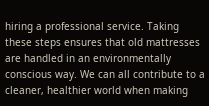hiring a professional service. Taking these steps ensures that old mattresses are handled in an environmentally conscious way. We can all contribute to a cleaner, healthier world when making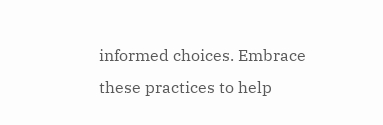informed choices. Embrace these practices to help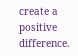create a positive difference.